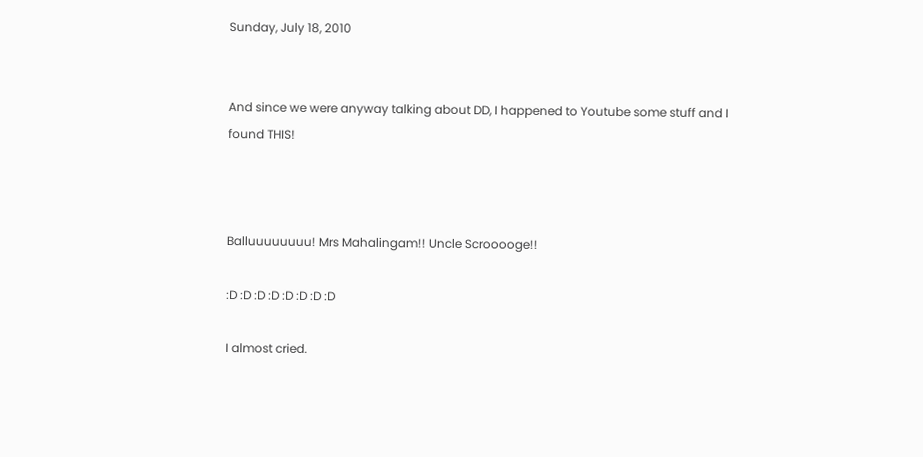Sunday, July 18, 2010


And since we were anyway talking about DD, I happened to Youtube some stuff and I found THIS!



Balluuuuuuuu! Mrs Mahalingam!! Uncle Scrooooge!!

:D :D :D :D :D :D :D :D

I almost cried.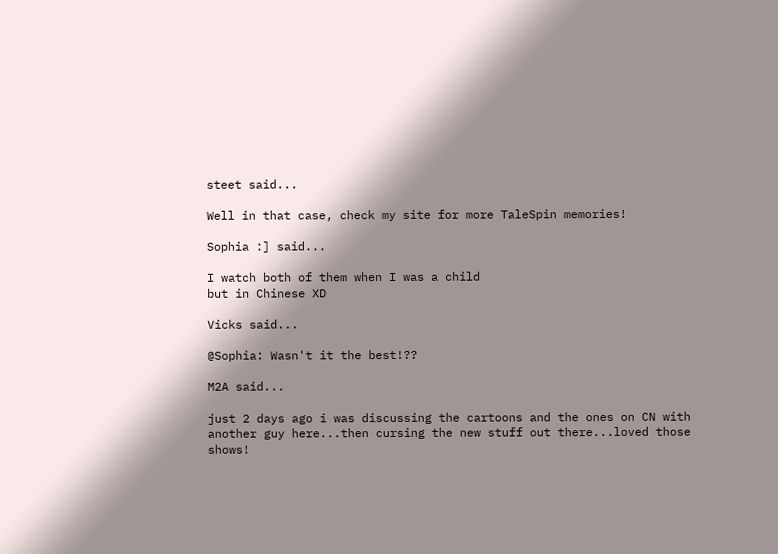steet said...

Well in that case, check my site for more TaleSpin memories!

Sophia :] said...

I watch both of them when I was a child
but in Chinese XD

Vicks said...

@Sophia: Wasn't it the best!??

M2A said...

just 2 days ago i was discussing the cartoons and the ones on CN with another guy here...then cursing the new stuff out there...loved those shows!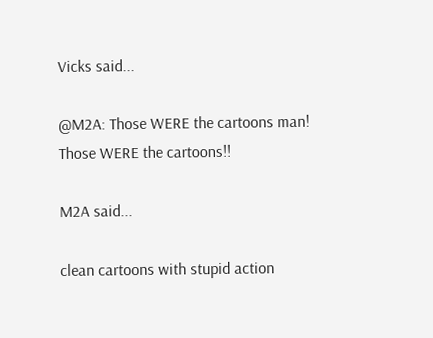Vicks said...

@M2A: Those WERE the cartoons man! Those WERE the cartoons!!

M2A said...

clean cartoons with stupid action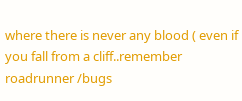where there is never any blood ( even if you fall from a cliff..remember roadrunner /bugs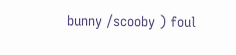bunny /scooby ) foul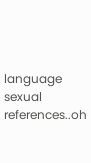language sexual references..oh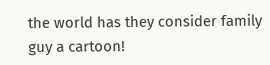the world has they consider family guy a cartoon!